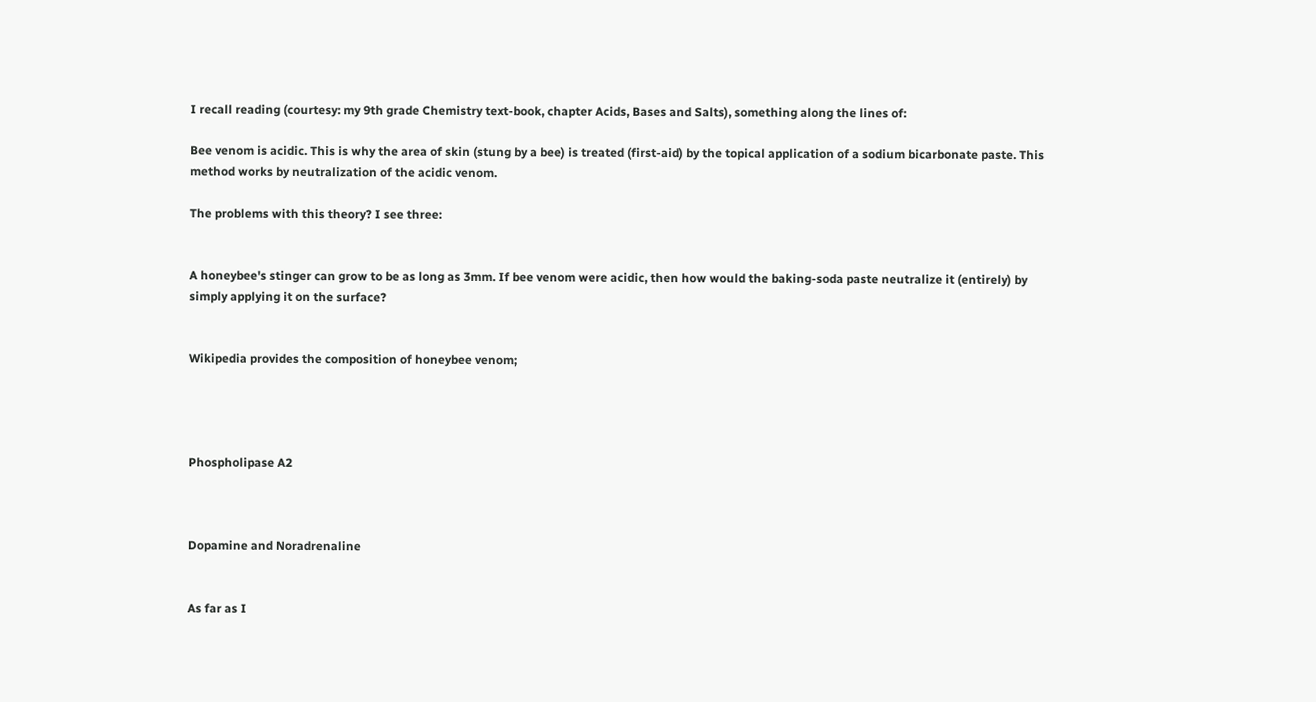I recall reading (courtesy: my 9th grade Chemistry text-book, chapter Acids, Bases and Salts), something along the lines of:

Bee venom is acidic. This is why the area of skin (stung by a bee) is treated (first-aid) by the topical application of a sodium bicarbonate paste. This method works by neutralization of the acidic venom.

The problems with this theory? I see three:


A honeybee's stinger can grow to be as long as 3mm. If bee venom were acidic, then how would the baking-soda paste neutralize it (entirely) by simply applying it on the surface?


Wikipedia provides the composition of honeybee venom;




Phospholipase A2



Dopamine and Noradrenaline


As far as I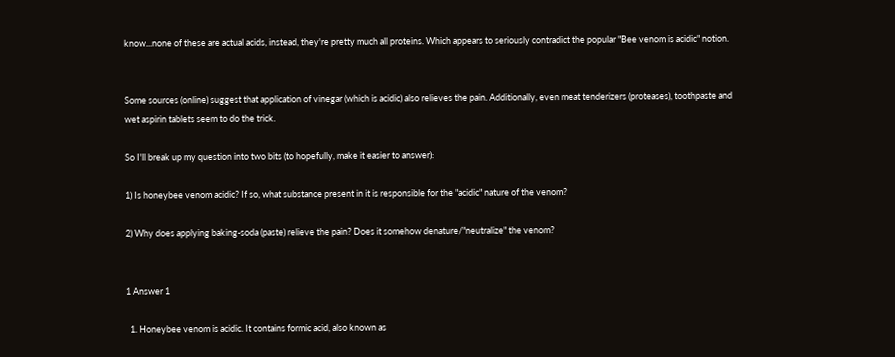know...none of these are actual acids, instead, they're pretty much all proteins. Which appears to seriously contradict the popular "Bee venom is acidic" notion.


Some sources (online) suggest that application of vinegar (which is acidic) also relieves the pain. Additionally, even meat tenderizers (proteases), toothpaste and wet aspirin tablets seem to do the trick.

So I'll break up my question into two bits (to hopefully, make it easier to answer):

1) Is honeybee venom acidic? If so, what substance present in it is responsible for the "acidic" nature of the venom?

2) Why does applying baking-soda (paste) relieve the pain? Does it somehow denature/"neutralize" the venom?


1 Answer 1

  1. Honeybee venom is acidic. It contains formic acid, also known as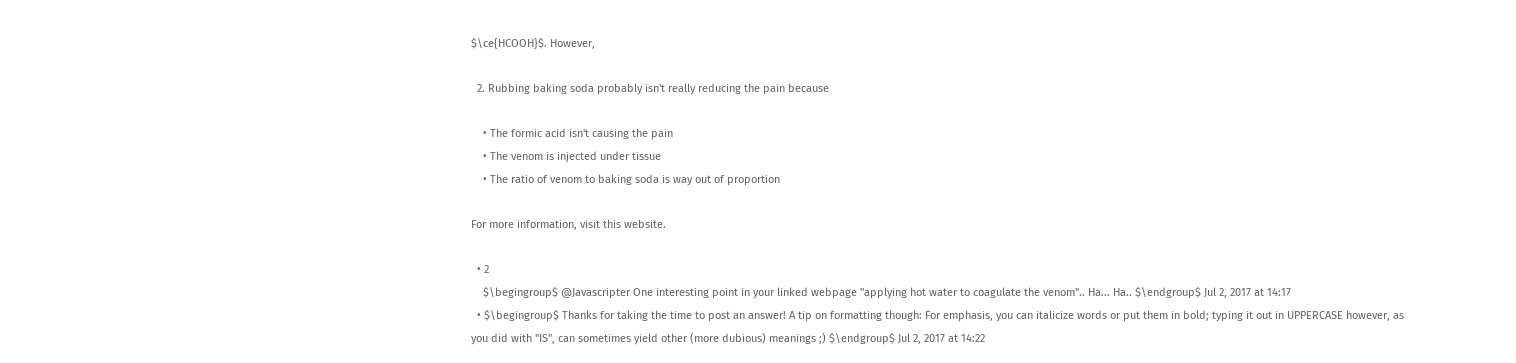$\ce{HCOOH}$. However,

  2. Rubbing baking soda probably isn't really reducing the pain because

    • The formic acid isn't causing the pain
    • The venom is injected under tissue
    • The ratio of venom to baking soda is way out of proportion

For more information, visit this website.

  • 2
    $\begingroup$ @Javascripter One interesting point in your linked webpage "applying hot water to coagulate the venom".. Ha... Ha.. $\endgroup$ Jul 2, 2017 at 14:17
  • $\begingroup$ Thanks for taking the time to post an answer! A tip on formatting though: For emphasis, you can italicize words or put them in bold; typing it out in UPPERCASE however, as you did with "IS", can sometimes yield other (more dubious) meanings ;) $\endgroup$ Jul 2, 2017 at 14:22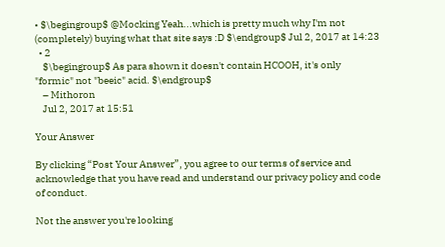• $\begingroup$ @Mocking Yeah...which is pretty much why I'm not (completely) buying what that site says :D $\endgroup$ Jul 2, 2017 at 14:23
  • 2
    $\begingroup$ As para shown it doesn't contain HCOOH, it's only "formic" not "beeic" acid. $\endgroup$
    – Mithoron
    Jul 2, 2017 at 15:51

Your Answer

By clicking “Post Your Answer”, you agree to our terms of service and acknowledge that you have read and understand our privacy policy and code of conduct.

Not the answer you're looking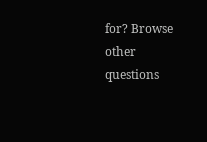for? Browse other questions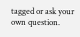tagged or ask your own question.